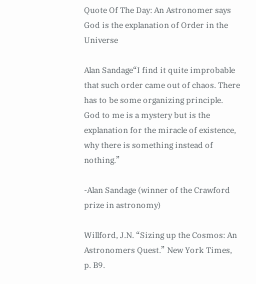Quote Of The Day: An Astronomer says God is the explanation of Order in the Universe

Alan Sandage“I find it quite improbable that such order came out of chaos. There has to be some organizing principle. God to me is a mystery but is the explanation for the miracle of existence, why there is something instead of nothing.”

-Alan Sandage (winner of the Crawford prize in astronomy)

Willford, J.N. “Sizing up the Cosmos: An Astronomers Quest.” New York Times, p. B9.